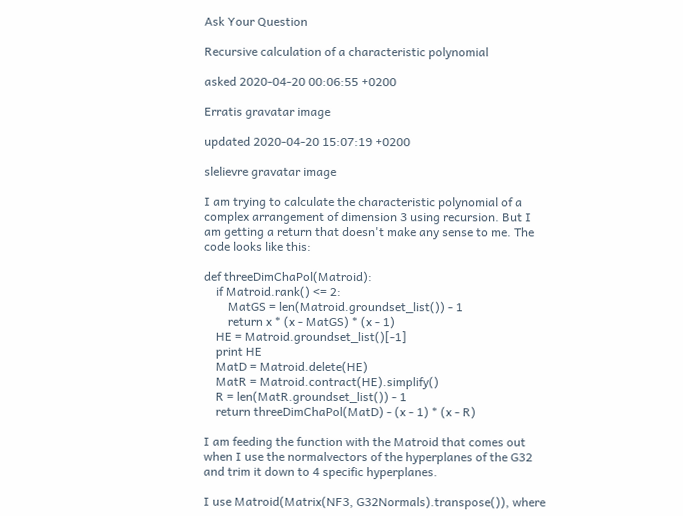Ask Your Question

Recursive calculation of a characteristic polynomial

asked 2020-04-20 00:06:55 +0200

Erratis gravatar image

updated 2020-04-20 15:07:19 +0200

slelievre gravatar image

I am trying to calculate the characteristic polynomial of a complex arrangement of dimension 3 using recursion. But I am getting a return that doesn't make any sense to me. The code looks like this:

def threeDimChaPol(Matroid):
    if Matroid.rank() <= 2:
        MatGS = len(Matroid.groundset_list()) - 1
        return x * (x - MatGS) * (x - 1)
    HE = Matroid.groundset_list()[-1]
    print HE
    MatD = Matroid.delete(HE)
    MatR = Matroid.contract(HE).simplify()
    R = len(MatR.groundset_list()) - 1
    return threeDimChaPol(MatD) - (x - 1) * (x - R)

I am feeding the function with the Matroid that comes out when I use the normalvectors of the hyperplanes of the G32 and trim it down to 4 specific hyperplanes.

I use Matroid(Matrix(NF3, G32Normals).transpose()), where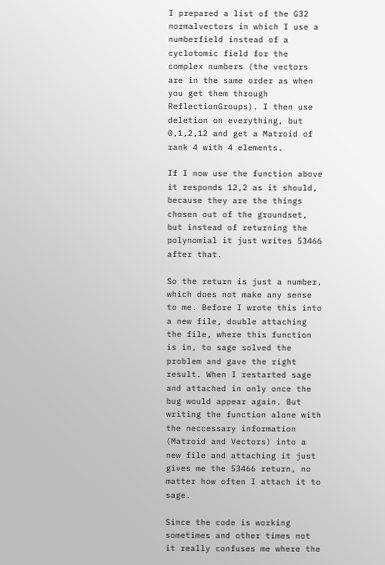I prepared a list of the G32 normalvectors in which I use a numberfield instead of a cyclotomic field for the complex numbers (the vectors are in the same order as when you get them through ReflectionGroups). I then use deletion on everything, but 0,1,2,12 and get a Matroid of rank 4 with 4 elements.

If I now use the function above it responds 12,2 as it should, because they are the things chosen out of the groundset, but instead of returning the polynomial it just writes 53466 after that.

So the return is just a number, which does not make any sense to me. Before I wrote this into a new file, double attaching the file, where this function is in, to sage solved the problem and gave the right result. When I restarted sage and attached in only once the bug would appear again. But writing the function alone with the neccessary information (Matroid and Vectors) into a new file and attaching it just gives me the 53466 return, no matter how often I attach it to sage.

Since the code is working sometimes and other times not it really confuses me where the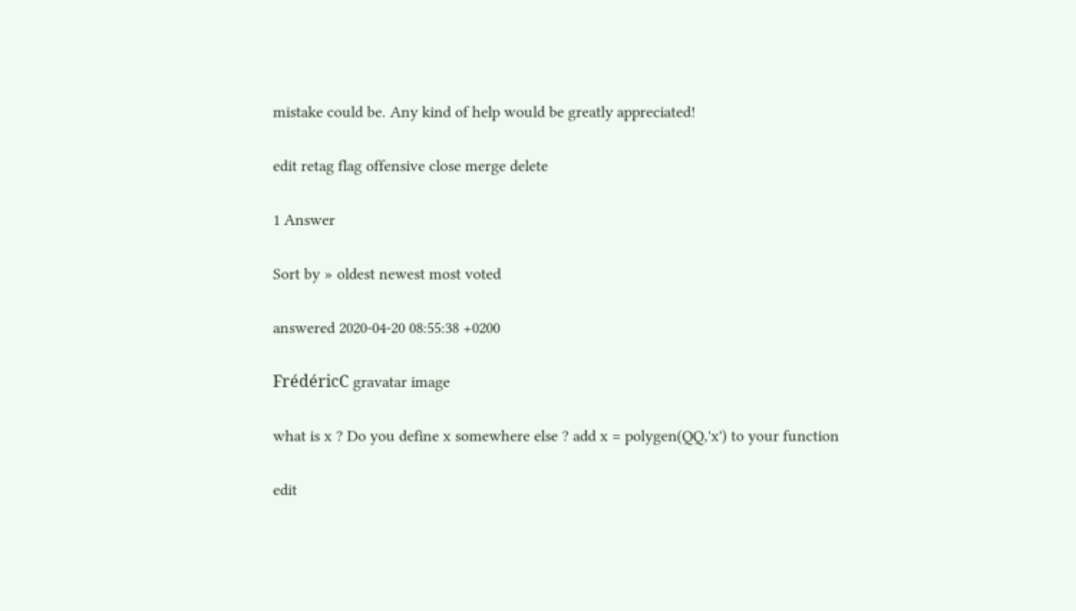mistake could be. Any kind of help would be greatly appreciated!

edit retag flag offensive close merge delete

1 Answer

Sort by » oldest newest most voted

answered 2020-04-20 08:55:38 +0200

FrédéricC gravatar image

what is x ? Do you define x somewhere else ? add x = polygen(QQ,'x') to your function

edit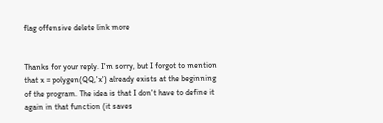flag offensive delete link more


Thanks for your reply. I'm sorry, but I forgot to mention that x = polygen(QQ,'x') already exists at the beginning of the program. The idea is that I don't have to define it again in that function (it saves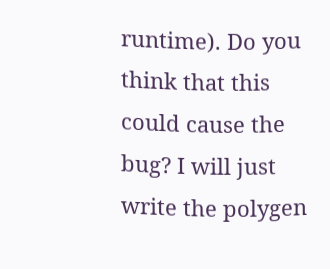runtime). Do you think that this could cause the bug? I will just write the polygen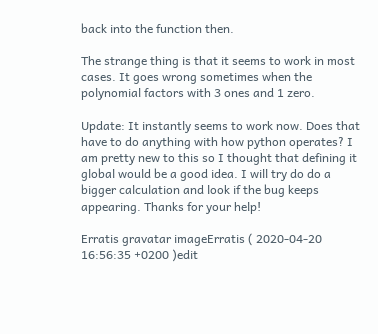back into the function then.

The strange thing is that it seems to work in most cases. It goes wrong sometimes when the polynomial factors with 3 ones and 1 zero.

Update: It instantly seems to work now. Does that have to do anything with how python operates? I am pretty new to this so I thought that defining it global would be a good idea. I will try do do a bigger calculation and look if the bug keeps appearing. Thanks for your help!

Erratis gravatar imageErratis ( 2020-04-20 16:56:35 +0200 )edit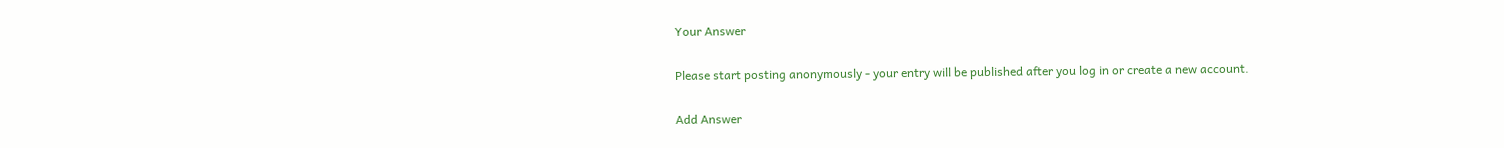Your Answer

Please start posting anonymously - your entry will be published after you log in or create a new account.

Add Answer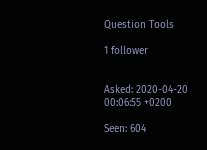Question Tools

1 follower


Asked: 2020-04-20 00:06:55 +0200

Seen: 604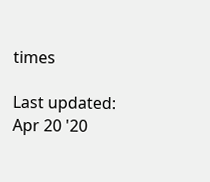times

Last updated: Apr 20 '20